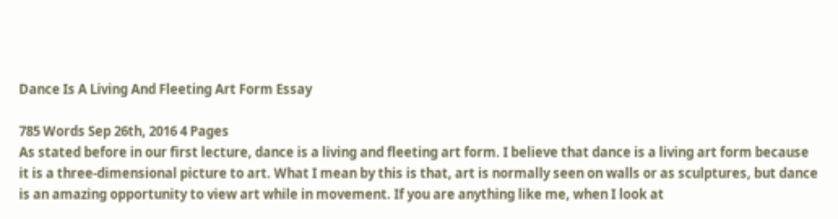Dance Is A Living And Fleeting Art Form Essay

785 Words Sep 26th, 2016 4 Pages
As stated before in our first lecture, dance is a living and fleeting art form. I believe that dance is a living art form because it is a three-dimensional picture to art. What I mean by this is that, art is normally seen on walls or as sculptures, but dance is an amazing opportunity to view art while in movement. If you are anything like me, when I look at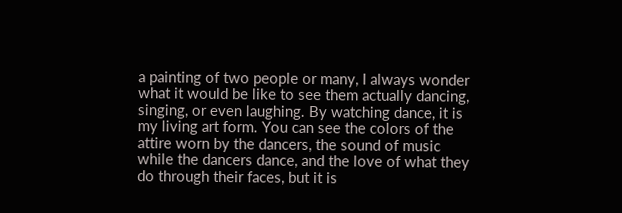a painting of two people or many, I always wonder what it would be like to see them actually dancing, singing, or even laughing. By watching dance, it is my living art form. You can see the colors of the attire worn by the dancers, the sound of music while the dancers dance, and the love of what they do through their faces, but it is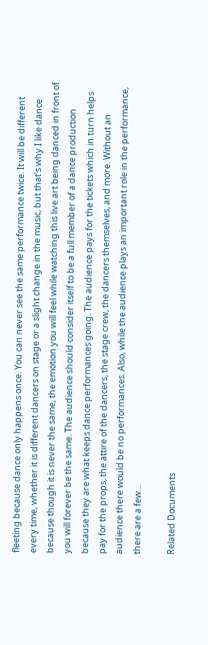fleeting because dance only happens once. You can never see the same performance twice. It will be different every time, whether it is different dancers on stage or a slight change in the music, but that’s why I like dance because though it is never the same, the emotion you will feel while watching this live art being danced in front of you will forever be the same. The audience should consider itself to be a full member of a dance production because they are what keeps dance performances going. The audience pays for the tickets which in turn helps pay for the props, the attire of the dancers, the stage crew, the dancers themselves, and more. Without an audience there would be no performances. Also, while the audience plays an important role in the performance, there are a few…

Related Documents